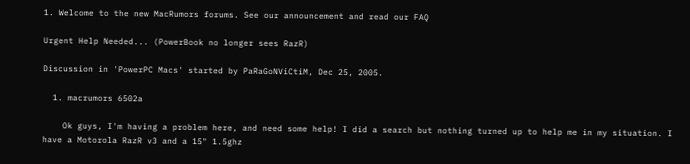1. Welcome to the new MacRumors forums. See our announcement and read our FAQ

Urgent Help Needed... (PowerBook no longer sees RazR)

Discussion in 'PowerPC Macs' started by PaRaGoNViCtiM, Dec 25, 2005.

  1. macrumors 6502a

    Ok guys, I'm having a problem here, and need some help! I did a search but nothing turned up to help me in my situation. I have a Motorola RazR v3 and a 15" 1.5ghz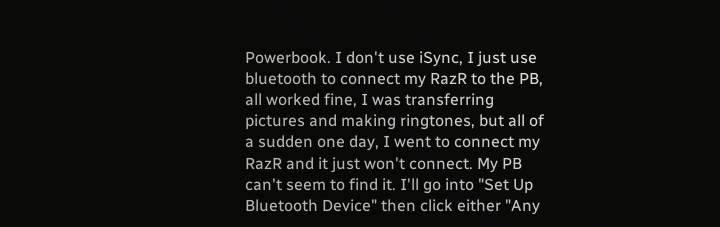Powerbook. I don't use iSync, I just use bluetooth to connect my RazR to the PB, all worked fine, I was transferring pictures and making ringtones, but all of a sudden one day, I went to connect my RazR and it just won't connect. My PB can't seem to find it. I'll go into "Set Up Bluetooth Device" then click either "Any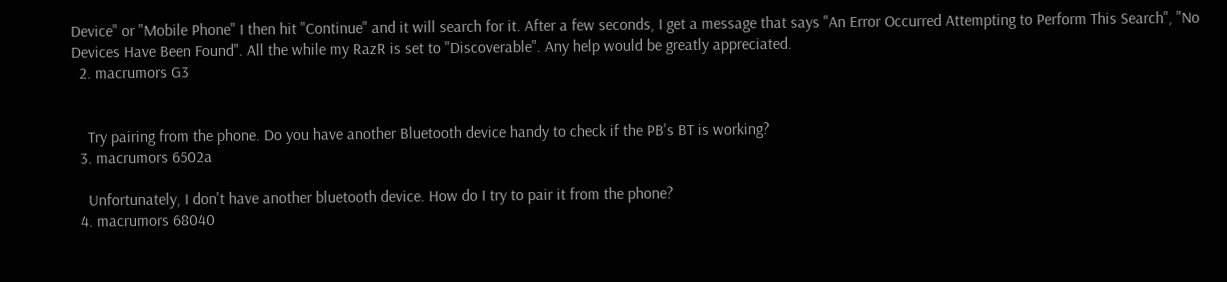Device" or "Mobile Phone" I then hit "Continue" and it will search for it. After a few seconds, I get a message that says "An Error Occurred Attempting to Perform This Search", "No Devices Have Been Found". All the while my RazR is set to "Discoverable". Any help would be greatly appreciated.
  2. macrumors G3


    Try pairing from the phone. Do you have another Bluetooth device handy to check if the PB's BT is working?
  3. macrumors 6502a

    Unfortunately, I don't have another bluetooth device. How do I try to pair it from the phone?
  4. macrumors 68040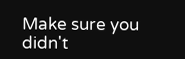Make sure you didn't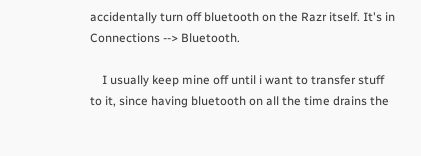accidentally turn off bluetooth on the Razr itself. It's in Connections --> Bluetooth.

    I usually keep mine off until i want to transfer stuff to it, since having bluetooth on all the time drains the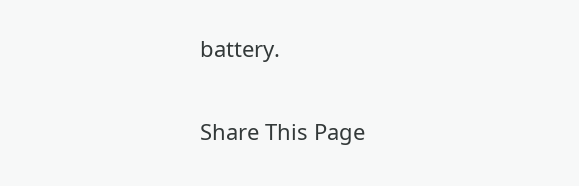battery.

Share This Page